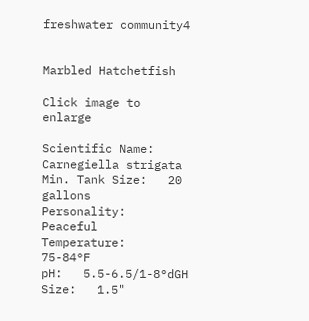freshwater community4


Marbled Hatchetfish

Click image to enlarge

Scientific Name:   Carnegiella strigata
Min. Tank Size:   20 gallons
Personality:   Peaceful
Temperature:   75-84°F
pH:   5.5-6.5/1-8°dGH
Size:   1.5"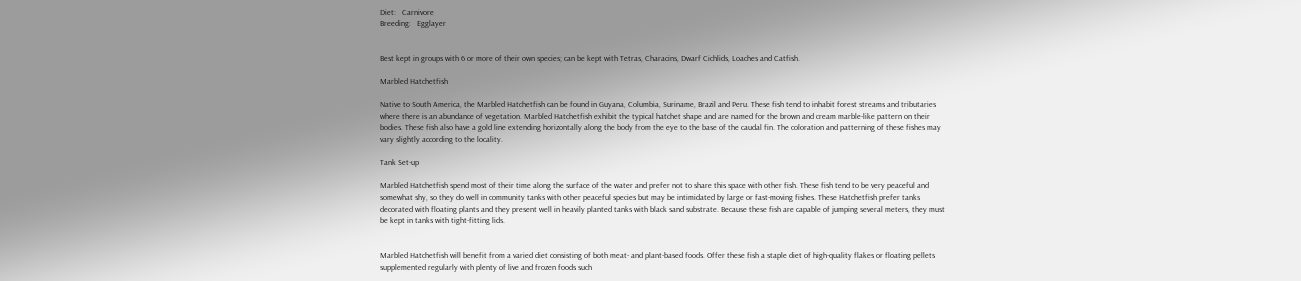Diet:   Carnivore
Breeding:   Egglayer


Best kept in groups with 6 or more of their own species; can be kept with Tetras, Characins, Dwarf Cichlids, Loaches and Catfish.

Marbled Hatchetfish

Native to South America, the Marbled Hatchetfish can be found in Guyana, Columbia, Suriname, Brazil and Peru. These fish tend to inhabit forest streams and tributaries where there is an abundance of vegetation. Marbled Hatchetfish exhibit the typical hatchet shape and are named for the brown and cream marble-like pattern on their bodies. These fish also have a gold line extending horizontally along the body from the eye to the base of the caudal fin. The coloration and patterning of these fishes may vary slightly according to the locality.

Tank Set-up

Marbled Hatchetfish spend most of their time along the surface of the water and prefer not to share this space with other fish. These fish tend to be very peaceful and somewhat shy, so they do well in community tanks with other peaceful species but may be intimidated by large or fast-moving fishes. These Hatchetfish prefer tanks decorated with floating plants and they present well in heavily planted tanks with black sand substrate. Because these fish are capable of jumping several meters, they must be kept in tanks with tight-fitting lids.


Marbled Hatchetfish will benefit from a varied diet consisting of both meat- and plant-based foods. Offer these fish a staple diet of high-quality flakes or floating pellets supplemented regularly with plenty of live and frozen foods such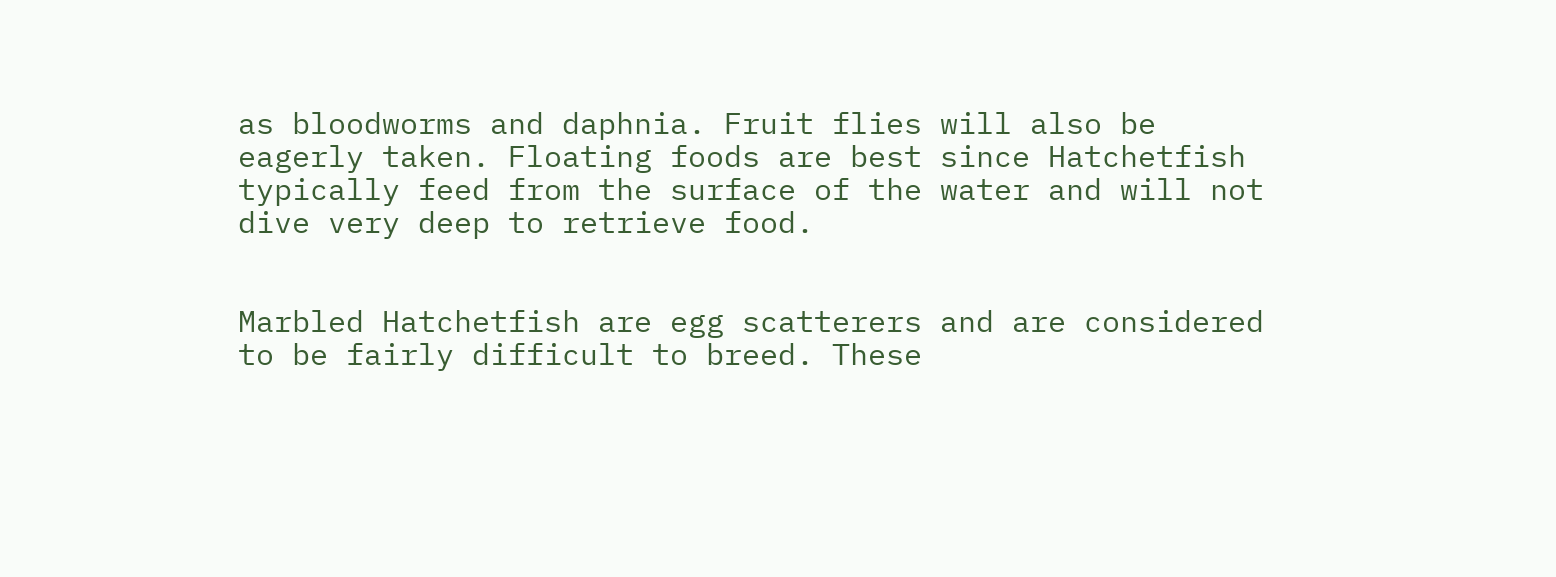as bloodworms and daphnia. Fruit flies will also be eagerly taken. Floating foods are best since Hatchetfish typically feed from the surface of the water and will not dive very deep to retrieve food.


Marbled Hatchetfish are egg scatterers and are considered to be fairly difficult to breed. These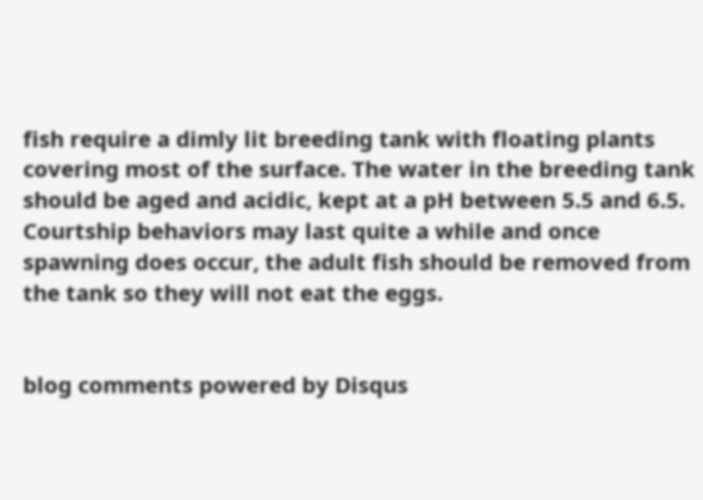fish require a dimly lit breeding tank with floating plants covering most of the surface. The water in the breeding tank should be aged and acidic, kept at a pH between 5.5 and 6.5. Courtship behaviors may last quite a while and once spawning does occur, the adult fish should be removed from the tank so they will not eat the eggs.


blog comments powered by Disqus